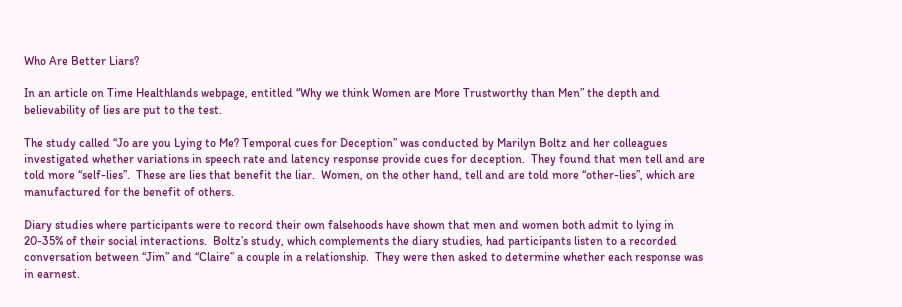Who Are Better Liars?

In an article on Time Healthlands webpage, entitled “Why we think Women are More Trustworthy than Men” the depth and believability of lies are put to the test.

The study called “Jo are you Lying to Me? Temporal cues for Deception” was conducted by Marilyn Boltz and her colleagues investigated whether variations in speech rate and latency response provide cues for deception.  They found that men tell and are told more “self-lies”.  These are lies that benefit the liar.  Women, on the other hand, tell and are told more “other-lies”, which are manufactured for the benefit of others.

Diary studies where participants were to record their own falsehoods have shown that men and women both admit to lying in 20-35% of their social interactions.  Boltz’s study, which complements the diary studies, had participants listen to a recorded conversation between “Jim” and “Claire” a couple in a relationship.  They were then asked to determine whether each response was in earnest.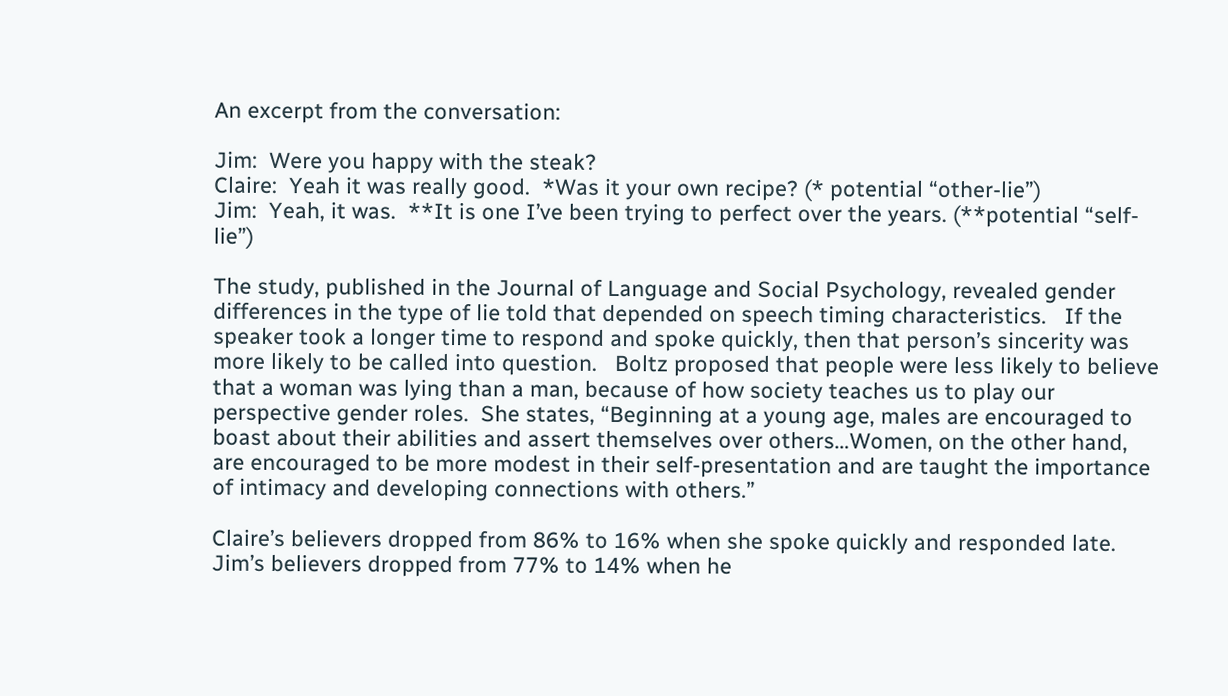An excerpt from the conversation:

Jim:  Were you happy with the steak?
Claire:  Yeah it was really good.  *Was it your own recipe? (* potential “other-lie”)
Jim:  Yeah, it was.  **It is one I’ve been trying to perfect over the years. (**potential “self-lie”)

The study, published in the Journal of Language and Social Psychology, revealed gender differences in the type of lie told that depended on speech timing characteristics.   If the speaker took a longer time to respond and spoke quickly, then that person’s sincerity was more likely to be called into question.   Boltz proposed that people were less likely to believe that a woman was lying than a man, because of how society teaches us to play our perspective gender roles.  She states, “Beginning at a young age, males are encouraged to boast about their abilities and assert themselves over others…Women, on the other hand, are encouraged to be more modest in their self-presentation and are taught the importance of intimacy and developing connections with others.”

Claire’s believers dropped from 86% to 16% when she spoke quickly and responded late.  Jim’s believers dropped from 77% to 14% when he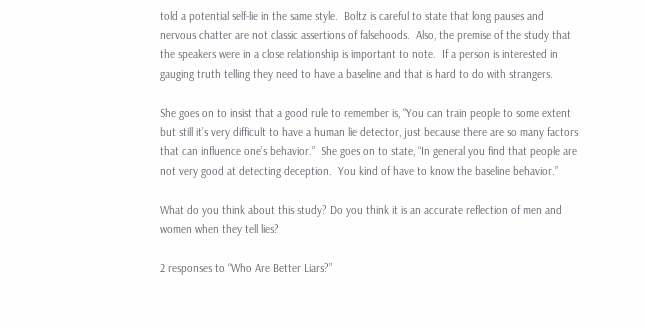told a potential self-lie in the same style.  Boltz is careful to state that long pauses and nervous chatter are not classic assertions of falsehoods.  Also, the premise of the study that the speakers were in a close relationship is important to note.  If a person is interested in gauging truth telling they need to have a baseline and that is hard to do with strangers.

She goes on to insist that a good rule to remember is, “You can train people to some extent but still it’s very difficult to have a human lie detector, just because there are so many factors that can influence one’s behavior.”  She goes on to state, “In general you find that people are not very good at detecting deception.  You kind of have to know the baseline behavior.”

What do you think about this study? Do you think it is an accurate reflection of men and women when they tell lies?

2 responses to “Who Are Better Liars?”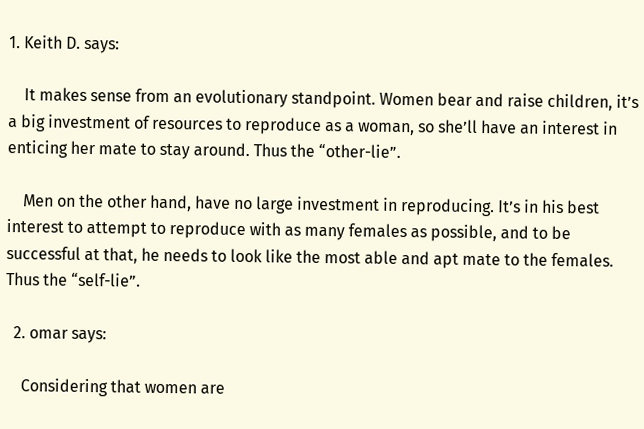1. Keith D. says:

    It makes sense from an evolutionary standpoint. Women bear and raise children, it’s a big investment of resources to reproduce as a woman, so she’ll have an interest in enticing her mate to stay around. Thus the “other-lie”.

    Men on the other hand, have no large investment in reproducing. It’s in his best interest to attempt to reproduce with as many females as possible, and to be successful at that, he needs to look like the most able and apt mate to the females. Thus the “self-lie”.

  2. omar says:

    Considering that women are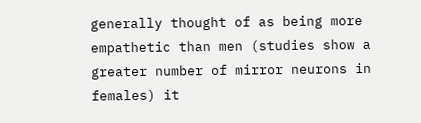generally thought of as being more empathetic than men (studies show a greater number of mirror neurons in females) it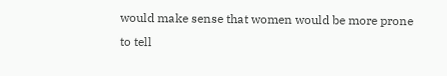would make sense that women would be more prone to tell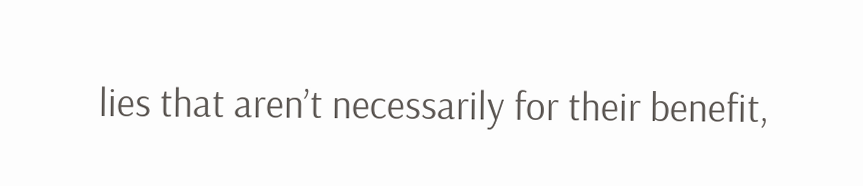lies that aren’t necessarily for their benefit,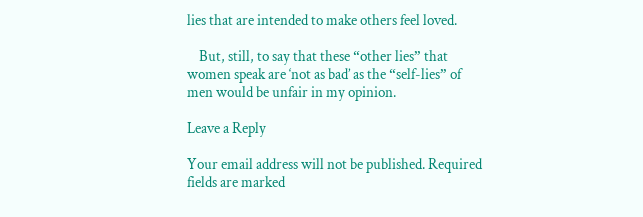lies that are intended to make others feel loved.

    But, still, to say that these “other lies” that women speak are ‘not as bad’ as the “self-lies” of men would be unfair in my opinion.

Leave a Reply

Your email address will not be published. Required fields are marked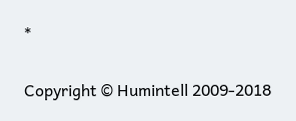*

Copyright © Humintell 2009-2018